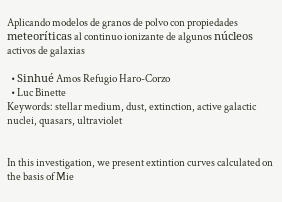Aplicando modelos de granos de polvo con propiedades meteoríticas al continuo ionizante de algunos núcleos activos de galaxias

  • Sinhué Amos Refugio Haro-Corzo
  • Luc Binette
Keywords: stellar medium, dust, extinction, active galactic nuclei, quasars, ultraviolet


In this investigation, we present extintion curves calculated on the basis of Mie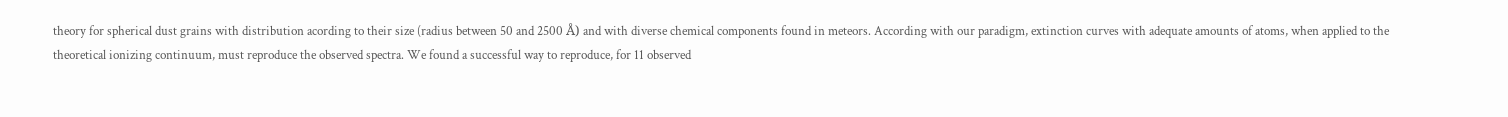theory for spherical dust grains with distribution acording to their size (radius between 50 and 2500 Å) and with diverse chemical components found in meteors. According with our paradigm, extinction curves with adequate amounts of atoms, when applied to the theoretical ionizing continuum, must reproduce the observed spectra. We found a successful way to reproduce, for 11 observed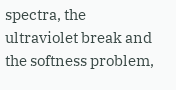spectra, the ultraviolet break and the softness problem,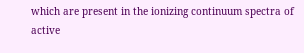which are present in the ionizing continuum spectra of active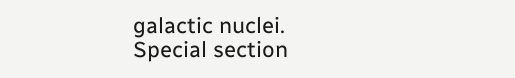galactic nuclei.
Special section